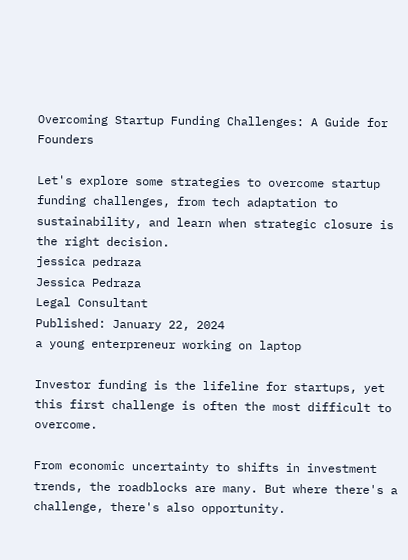Overcoming Startup Funding Challenges: A Guide for Founders

Let's explore some strategies to overcome startup funding challenges, from tech adaptation to sustainability, and learn when strategic closure is the right decision.
jessica pedraza
Jessica Pedraza
Legal Consultant
Published: January 22, 2024
a young enterpreneur working on laptop

Investor funding is the lifeline for startups, yet this first challenge is often the most difficult to overcome.

From economic uncertainty to shifts in investment trends, the roadblocks are many. But where there's a challenge, there's also opportunity.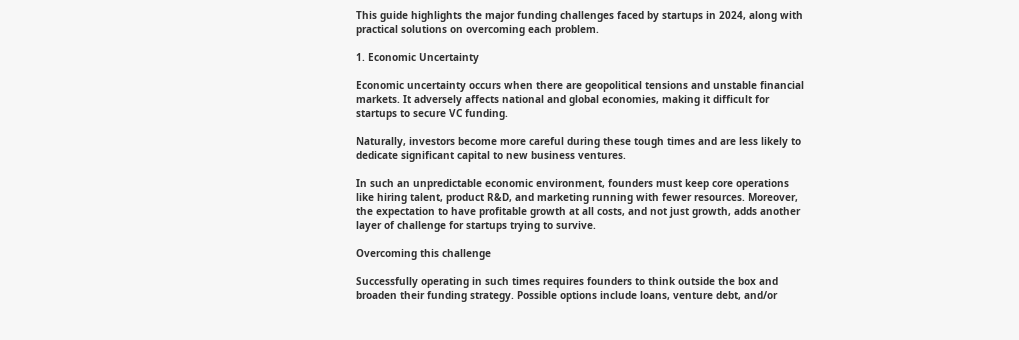This guide highlights the major funding challenges faced by startups in 2024, along with practical solutions on overcoming each problem.

1. Economic Uncertainty

Economic uncertainty occurs when there are geopolitical tensions and unstable financial markets. It adversely affects national and global economies, making it difficult for startups to secure VC funding.

Naturally, investors become more careful during these tough times and are less likely to dedicate significant capital to new business ventures.

In such an unpredictable economic environment, founders must keep core operations like hiring talent, product R&D, and marketing running with fewer resources. Moreover, the expectation to have profitable growth at all costs, and not just growth, adds another layer of challenge for startups trying to survive.

Overcoming this challenge

Successfully operating in such times requires founders to think outside the box and broaden their funding strategy. Possible options include loans, venture debt, and/or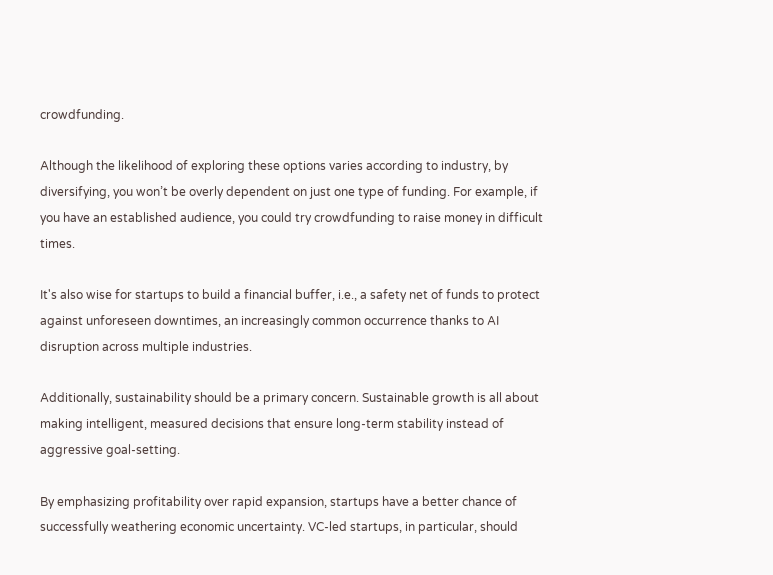crowdfunding.

Although the likelihood of exploring these options varies according to industry, by diversifying, you won’t be overly dependent on just one type of funding. For example, if you have an established audience, you could try crowdfunding to raise money in difficult times.

It's also wise for startups to build a financial buffer, i.e., a safety net of funds to protect against unforeseen downtimes, an increasingly common occurrence thanks to AI disruption across multiple industries.

Additionally, sustainability should be a primary concern. Sustainable growth is all about making intelligent, measured decisions that ensure long-term stability instead of aggressive goal-setting.

By emphasizing profitability over rapid expansion, startups have a better chance of successfully weathering economic uncertainty. VC-led startups, in particular, should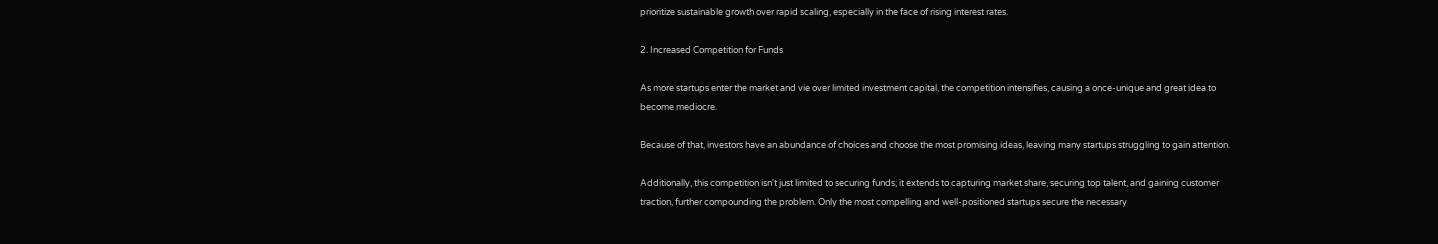prioritize sustainable growth over rapid scaling, especially in the face of rising interest rates.

2. Increased Competition for Funds

As more startups enter the market and vie over limited investment capital, the competition intensifies, causing a once-unique and great idea to become mediocre.

Because of that, investors have an abundance of choices and choose the most promising ideas, leaving many startups struggling to gain attention.

Additionally, this competition isn't just limited to securing funds; it extends to capturing market share, securing top talent, and gaining customer traction, further compounding the problem. Only the most compelling and well-positioned startups secure the necessary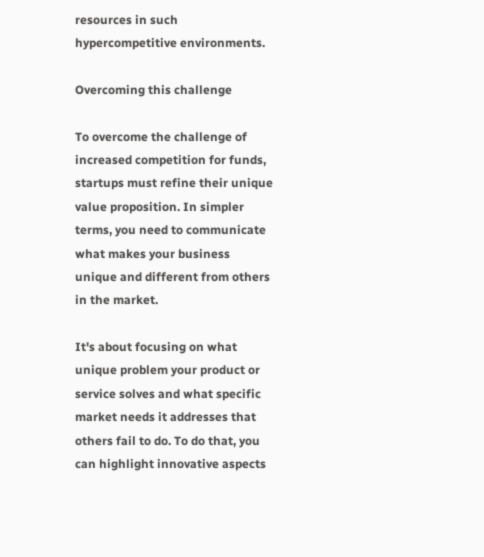resources in such hypercompetitive environments.

Overcoming this challenge

To overcome the challenge of increased competition for funds, startups must refine their unique value proposition. In simpler terms, you need to communicate what makes your business unique and different from others in the market.

It's about focusing on what unique problem your product or service solves and what specific market needs it addresses that others fail to do. To do that, you can highlight innovative aspects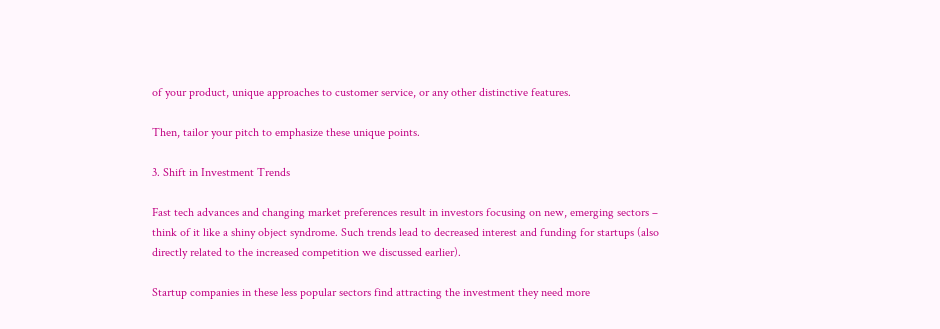of your product, unique approaches to customer service, or any other distinctive features.

Then, tailor your pitch to emphasize these unique points.

3. Shift in Investment Trends

Fast tech advances and changing market preferences result in investors focusing on new, emerging sectors – think of it like a shiny object syndrome. Such trends lead to decreased interest and funding for startups (also directly related to the increased competition we discussed earlier).

Startup companies in these less popular sectors find attracting the investment they need more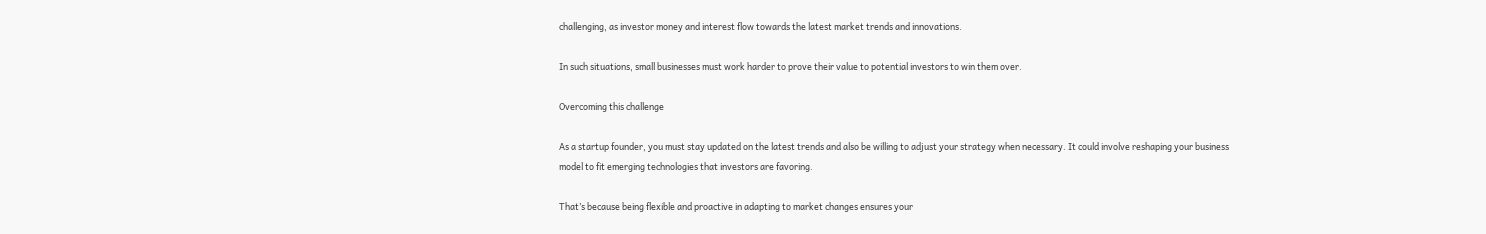challenging, as investor money and interest flow towards the latest market trends and innovations.

In such situations, small businesses must work harder to prove their value to potential investors to win them over.

Overcoming this challenge

As a startup founder, you must stay updated on the latest trends and also be willing to adjust your strategy when necessary. It could involve reshaping your business model to fit emerging technologies that investors are favoring.

That’s because being flexible and proactive in adapting to market changes ensures your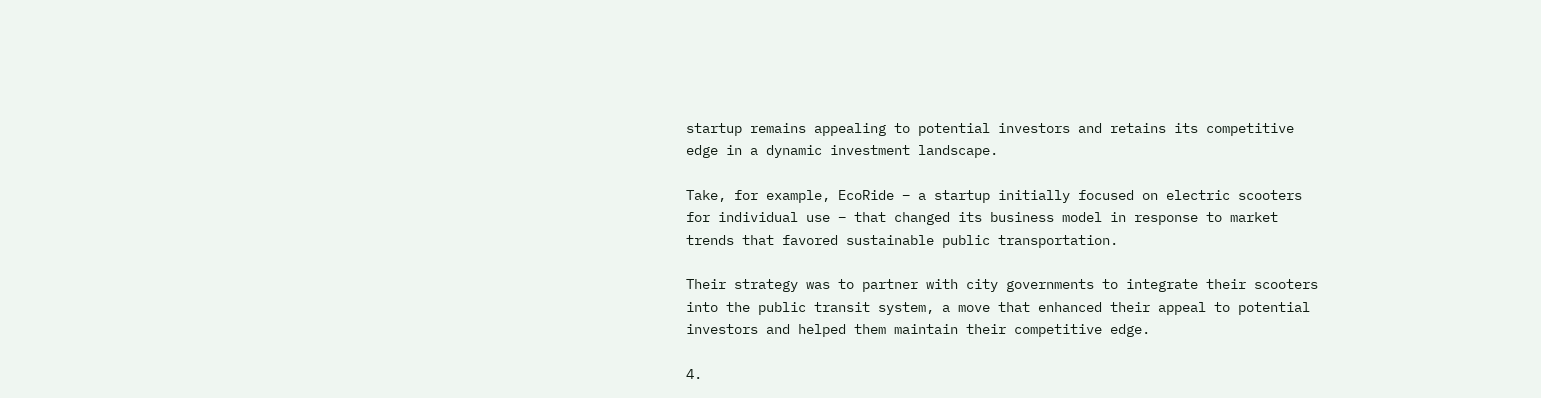startup remains appealing to potential investors and retains its competitive edge in a dynamic investment landscape.

Take, for example, EcoRide – a startup initially focused on electric scooters for individual use – that changed its business model in response to market trends that favored sustainable public transportation.

Their strategy was to partner with city governments to integrate their scooters into the public transit system, a move that enhanced their appeal to potential investors and helped them maintain their competitive edge.

4.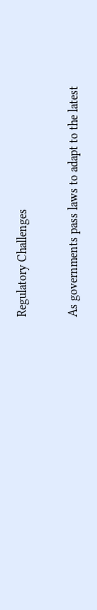Regulatory Challenges

As governments pass laws to adapt to the latest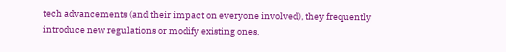tech advancements (and their impact on everyone involved), they frequently introduce new regulations or modify existing ones.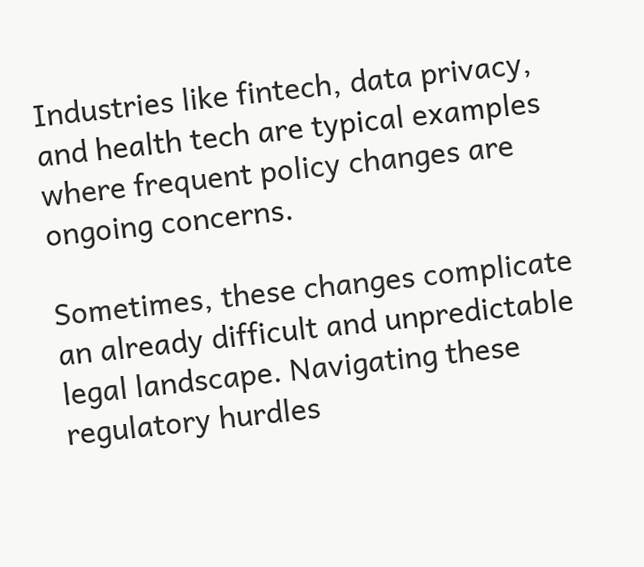Industries like fintech, data privacy, and health tech are typical examples where frequent policy changes are ongoing concerns.

Sometimes, these changes complicate an already difficult and unpredictable legal landscape. Navigating these regulatory hurdles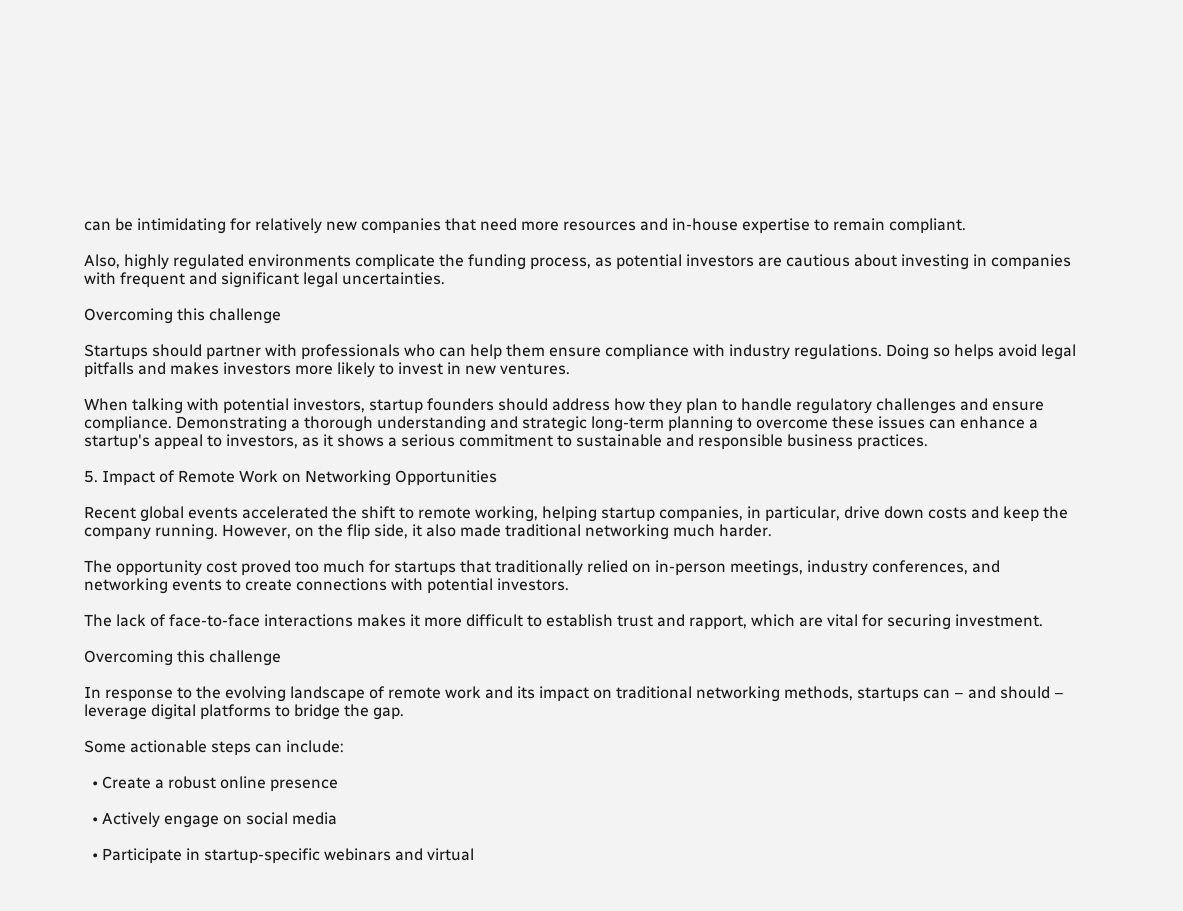can be intimidating for relatively new companies that need more resources and in-house expertise to remain compliant.

Also, highly regulated environments complicate the funding process, as potential investors are cautious about investing in companies with frequent and significant legal uncertainties.

Overcoming this challenge

Startups should partner with professionals who can help them ensure compliance with industry regulations. Doing so helps avoid legal pitfalls and makes investors more likely to invest in new ventures.

When talking with potential investors, startup founders should address how they plan to handle regulatory challenges and ensure compliance. Demonstrating a thorough understanding and strategic long-term planning to overcome these issues can enhance a startup's appeal to investors, as it shows a serious commitment to sustainable and responsible business practices.

5. Impact of Remote Work on Networking Opportunities

Recent global events accelerated the shift to remote working, helping startup companies, in particular, drive down costs and keep the company running. However, on the flip side, it also made traditional networking much harder.

The opportunity cost proved too much for startups that traditionally relied on in-person meetings, industry conferences, and networking events to create connections with potential investors.

The lack of face-to-face interactions makes it more difficult to establish trust and rapport, which are vital for securing investment.

Overcoming this challenge

In response to the evolving landscape of remote work and its impact on traditional networking methods, startups can – and should – leverage digital platforms to bridge the gap.

Some actionable steps can include:

  • Create a robust online presence

  • Actively engage on social media

  • Participate in startup-specific webinars and virtual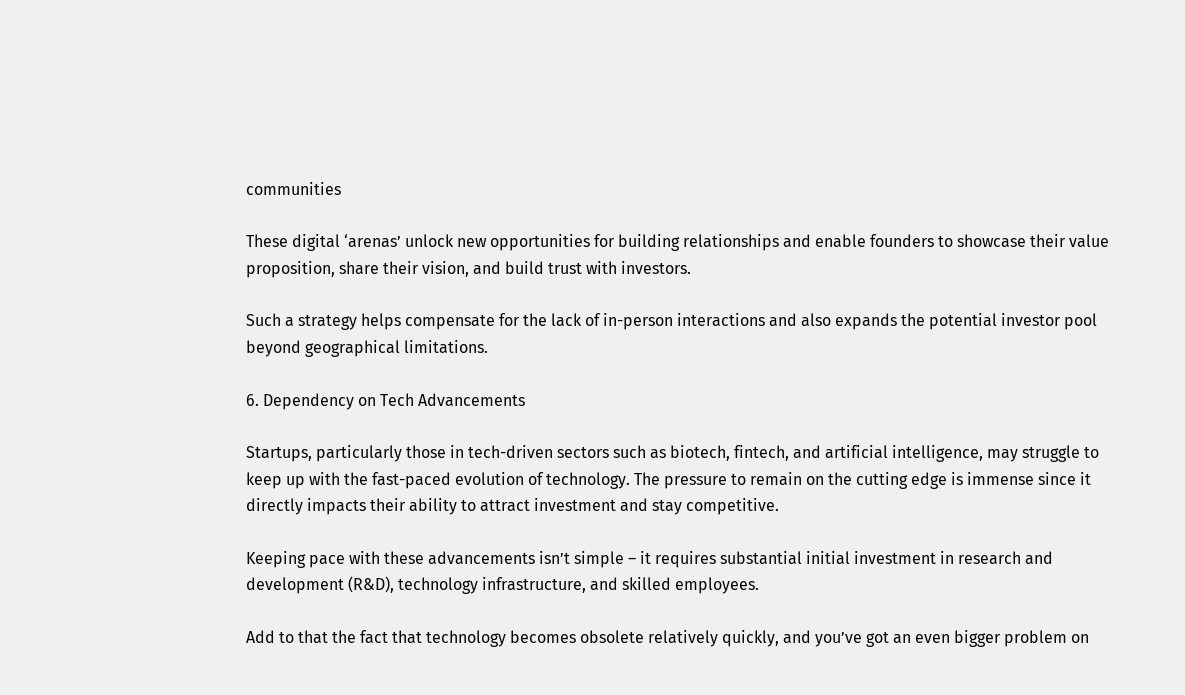communities

These digital ‘arenas’ unlock new opportunities for building relationships and enable founders to showcase their value proposition, share their vision, and build trust with investors.

Such a strategy helps compensate for the lack of in-person interactions and also expands the potential investor pool beyond geographical limitations.

6. Dependency on Tech Advancements

Startups, particularly those in tech-driven sectors such as biotech, fintech, and artificial intelligence, may struggle to keep up with the fast-paced evolution of technology. The pressure to remain on the cutting edge is immense since it directly impacts their ability to attract investment and stay competitive.

Keeping pace with these advancements isn’t simple – it requires substantial initial investment in research and development (R&D), technology infrastructure, and skilled employees.

Add to that the fact that technology becomes obsolete relatively quickly, and you’ve got an even bigger problem on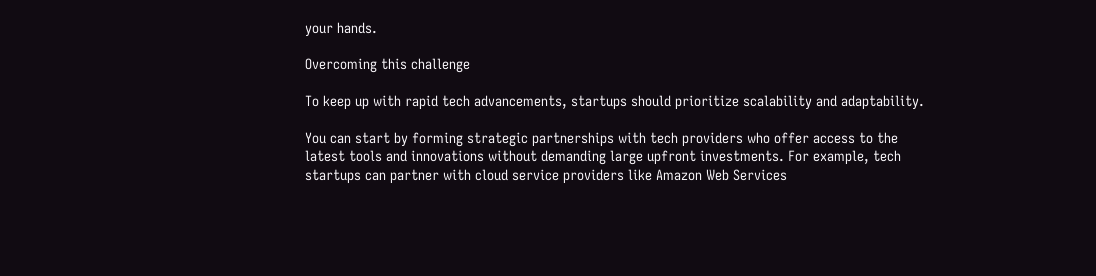your hands.

Overcoming this challenge

To keep up with rapid tech advancements, startups should prioritize scalability and adaptability.

You can start by forming strategic partnerships with tech providers who offer access to the latest tools and innovations without demanding large upfront investments. For example, tech startups can partner with cloud service providers like Amazon Web Services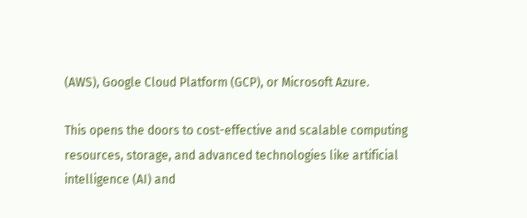(AWS), Google Cloud Platform (GCP), or Microsoft Azure.

This opens the doors to cost-effective and scalable computing resources, storage, and advanced technologies like artificial intelligence (AI) and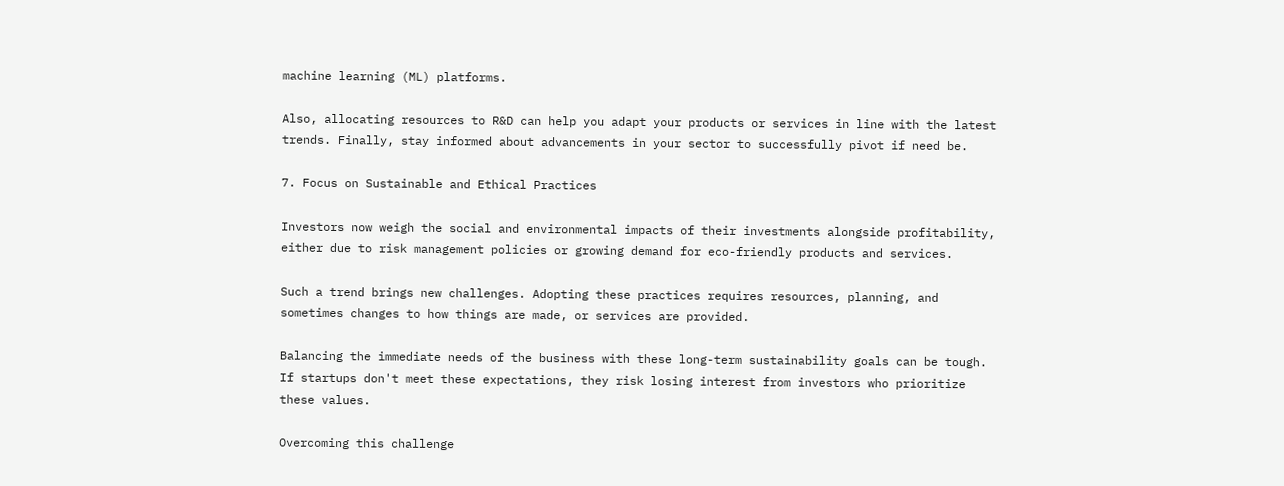machine learning (ML) platforms.

Also, allocating resources to R&D can help you adapt your products or services in line with the latest trends. Finally, stay informed about advancements in your sector to successfully pivot if need be.

7. Focus on Sustainable and Ethical Practices

Investors now weigh the social and environmental impacts of their investments alongside profitability, either due to risk management policies or growing demand for eco-friendly products and services.

Such a trend brings new challenges. Adopting these practices requires resources, planning, and sometimes changes to how things are made, or services are provided.

Balancing the immediate needs of the business with these long-term sustainability goals can be tough. If startups don't meet these expectations, they risk losing interest from investors who prioritize these values.

Overcoming this challenge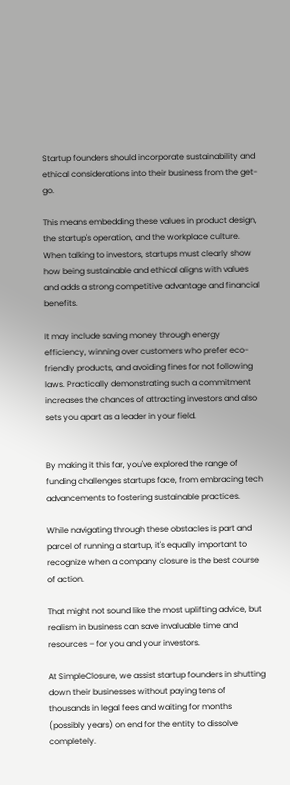Startup founders should incorporate sustainability and ethical considerations into their business from the get-go.

This means embedding these values in product design, the startup's operation, and the workplace culture. When talking to investors, startups must clearly show how being sustainable and ethical aligns with values and adds a strong competitive advantage and financial benefits.

It may include saving money through energy efficiency, winning over customers who prefer eco-friendly products, and avoiding fines for not following laws. Practically demonstrating such a commitment increases the chances of attracting investors and also sets you apart as a leader in your field.


By making it this far, you've explored the range of funding challenges startups face, from embracing tech advancements to fostering sustainable practices.

While navigating through these obstacles is part and parcel of running a startup, it's equally important to recognize when a company closure is the best course of action.

That might not sound like the most uplifting advice, but realism in business can save invaluable time and resources – for you and your investors.

At SimpleClosure, we assist startup founders in shutting down their businesses without paying tens of thousands in legal fees and waiting for months (possibly years) on end for the entity to dissolve completely.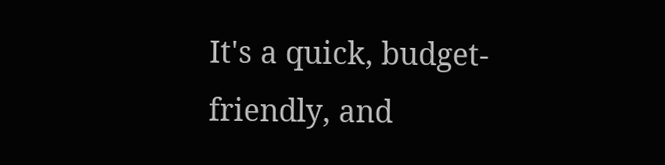It's a quick, budget-friendly, and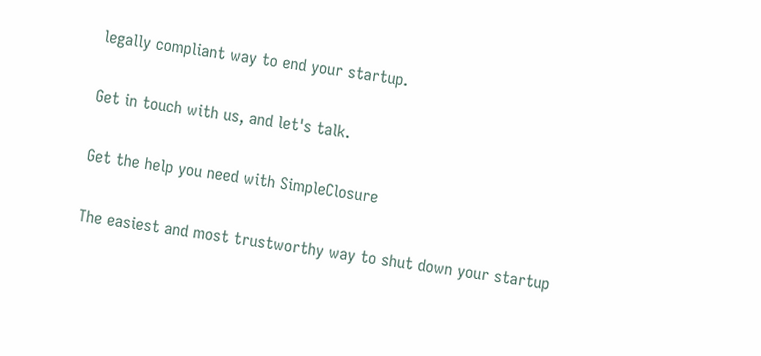legally compliant way to end your startup.

Get in touch with us, and let's talk.

Get the help you need with SimpleClosure

The easiest and most trustworthy way to shut down your startup